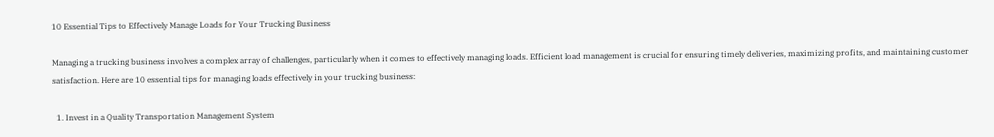10 Essential Tips to Effectively Manage Loads for Your Trucking Business

Managing a trucking business involves a complex array of challenges, particularly when it comes to effectively managing loads. Efficient load management is crucial for ensuring timely deliveries, maximizing profits, and maintaining customer satisfaction. Here are 10 essential tips for managing loads effectively in your trucking business:

  1. Invest in a Quality Transportation Management System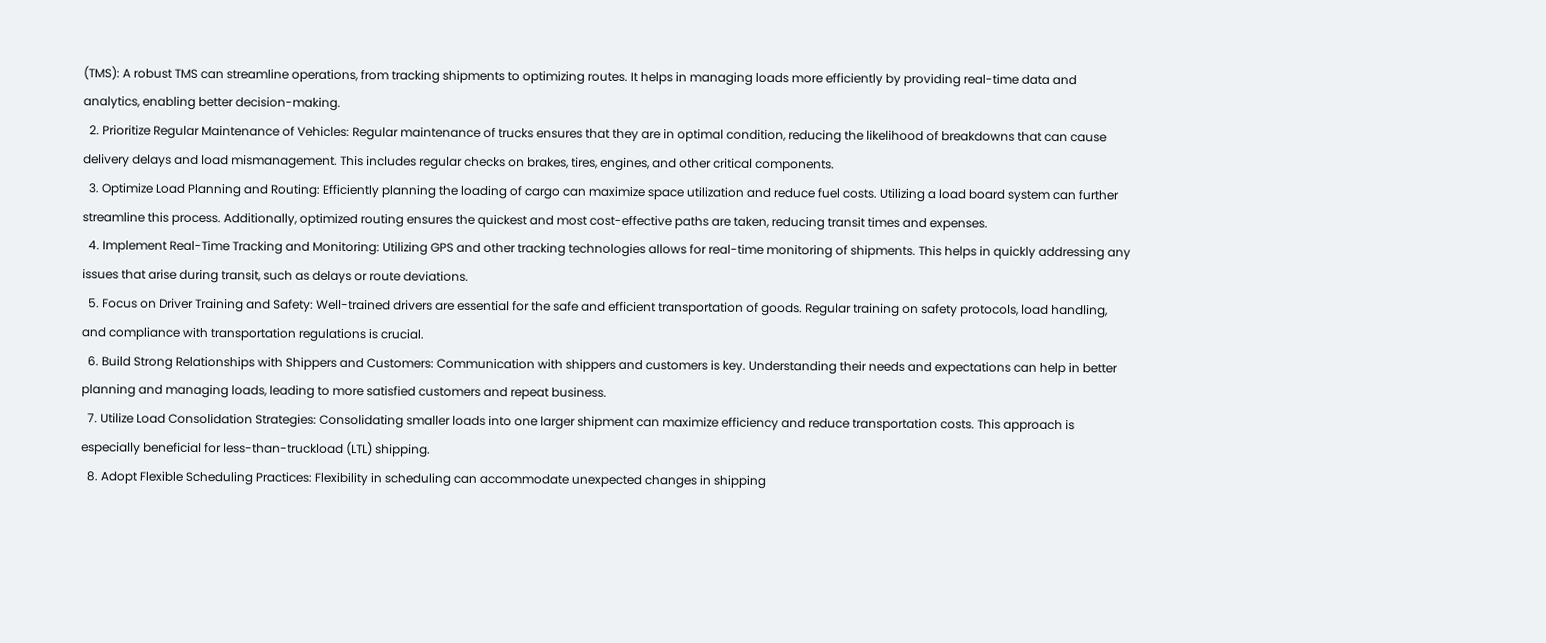(TMS): A robust TMS can streamline operations, from tracking shipments to optimizing routes. It helps in managing loads more efficiently by providing real-time data and analytics, enabling better decision-making.
  2. Prioritize Regular Maintenance of Vehicles: Regular maintenance of trucks ensures that they are in optimal condition, reducing the likelihood of breakdowns that can cause delivery delays and load mismanagement. This includes regular checks on brakes, tires, engines, and other critical components.
  3. Optimize Load Planning and Routing: Efficiently planning the loading of cargo can maximize space utilization and reduce fuel costs. Utilizing a load board system can further streamline this process. Additionally, optimized routing ensures the quickest and most cost-effective paths are taken, reducing transit times and expenses.
  4. Implement Real-Time Tracking and Monitoring: Utilizing GPS and other tracking technologies allows for real-time monitoring of shipments. This helps in quickly addressing any issues that arise during transit, such as delays or route deviations.
  5. Focus on Driver Training and Safety: Well-trained drivers are essential for the safe and efficient transportation of goods. Regular training on safety protocols, load handling, and compliance with transportation regulations is crucial.
  6. Build Strong Relationships with Shippers and Customers: Communication with shippers and customers is key. Understanding their needs and expectations can help in better planning and managing loads, leading to more satisfied customers and repeat business.
  7. Utilize Load Consolidation Strategies: Consolidating smaller loads into one larger shipment can maximize efficiency and reduce transportation costs. This approach is especially beneficial for less-than-truckload (LTL) shipping.
  8. Adopt Flexible Scheduling Practices: Flexibility in scheduling can accommodate unexpected changes in shipping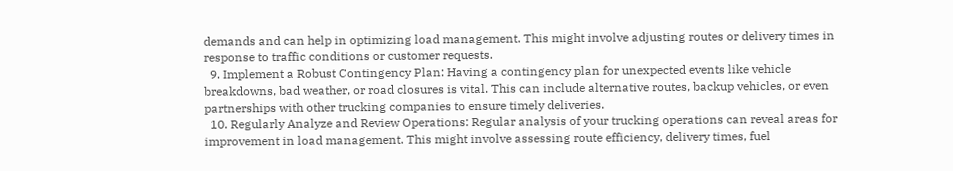demands and can help in optimizing load management. This might involve adjusting routes or delivery times in response to traffic conditions or customer requests.
  9. Implement a Robust Contingency Plan: Having a contingency plan for unexpected events like vehicle breakdowns, bad weather, or road closures is vital. This can include alternative routes, backup vehicles, or even partnerships with other trucking companies to ensure timely deliveries.
  10. Regularly Analyze and Review Operations: Regular analysis of your trucking operations can reveal areas for improvement in load management. This might involve assessing route efficiency, delivery times, fuel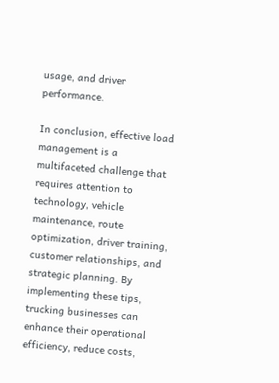usage, and driver performance.

In conclusion, effective load management is a multifaceted challenge that requires attention to technology, vehicle maintenance, route optimization, driver training, customer relationships, and strategic planning. By implementing these tips, trucking businesses can enhance their operational efficiency, reduce costs,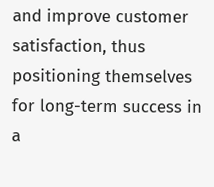and improve customer satisfaction, thus positioning themselves for long-term success in a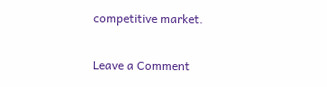competitive market.

Leave a Comment